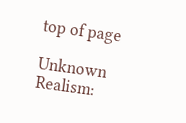top of page

Unknown Realism: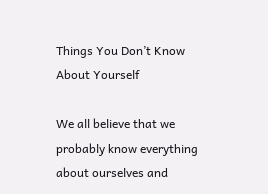Things You Don’t Know About Yourself

We all believe that we probably know everything about ourselves and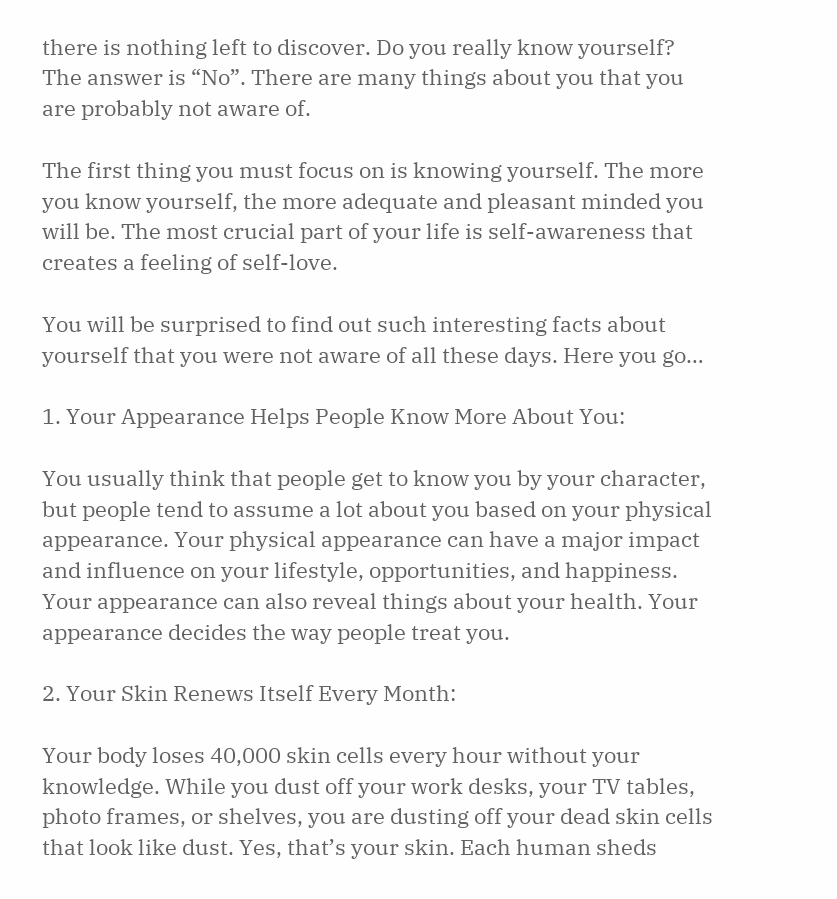there is nothing left to discover. Do you really know yourself? The answer is “No”. There are many things about you that you are probably not aware of.

The first thing you must focus on is knowing yourself. The more you know yourself, the more adequate and pleasant minded you will be. The most crucial part of your life is self-awareness that creates a feeling of self-love.

You will be surprised to find out such interesting facts about yourself that you were not aware of all these days. Here you go…

1. Your Appearance Helps People Know More About You:

You usually think that people get to know you by your character, but people tend to assume a lot about you based on your physical appearance. Your physical appearance can have a major impact and influence on your lifestyle, opportunities, and happiness. Your appearance can also reveal things about your health. Your appearance decides the way people treat you.

2. Your Skin Renews Itself Every Month:

Your body loses 40,000 skin cells every hour without your knowledge. While you dust off your work desks, your TV tables, photo frames, or shelves, you are dusting off your dead skin cells that look like dust. Yes, that’s your skin. Each human sheds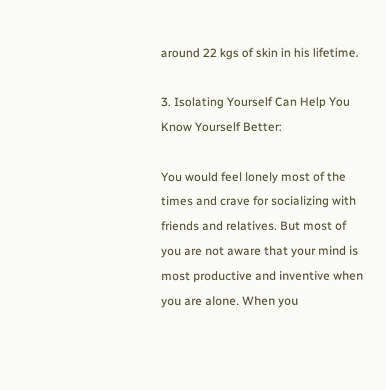around 22 kgs of skin in his lifetime.

3. Isolating Yourself Can Help You Know Yourself Better:

You would feel lonely most of the times and crave for socializing with friends and relatives. But most of you are not aware that your mind is most productive and inventive when you are alone. When you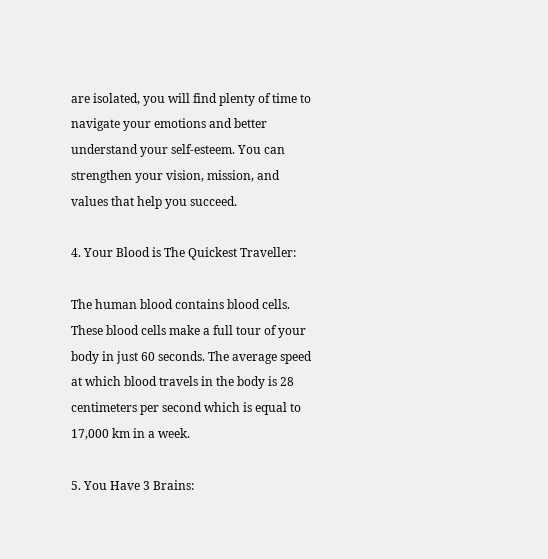are isolated, you will find plenty of time to navigate your emotions and better understand your self-esteem. You can strengthen your vision, mission, and values that help you succeed.

4. Your Blood is The Quickest Traveller:

The human blood contains blood cells. These blood cells make a full tour of your body in just 60 seconds. The average speed at which blood travels in the body is 28 centimeters per second which is equal to 17,000 km in a week.

5. You Have 3 Brains: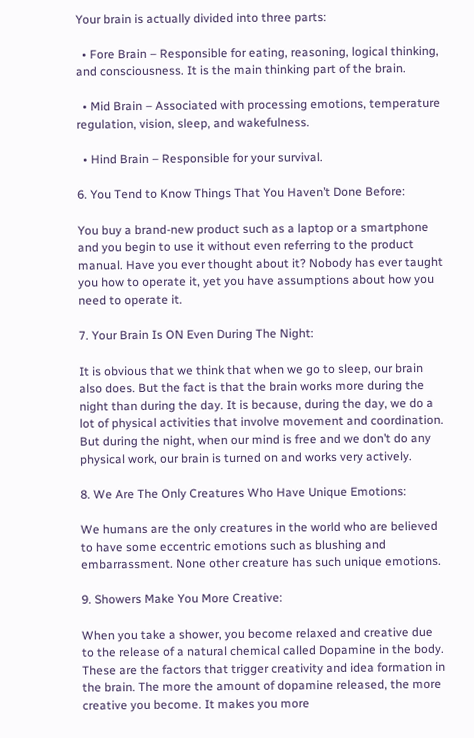Your brain is actually divided into three parts:

  • Fore Brain – Responsible for eating, reasoning, logical thinking, and consciousness. It is the main thinking part of the brain.

  • Mid Brain – Associated with processing emotions, temperature regulation, vision, sleep, and wakefulness.

  • Hind Brain – Responsible for your survival.

6. You Tend to Know Things That You Haven’t Done Before:

You buy a brand-new product such as a laptop or a smartphone and you begin to use it without even referring to the product manual. Have you ever thought about it? Nobody has ever taught you how to operate it, yet you have assumptions about how you need to operate it.

7. Your Brain Is ON Even During The Night:

It is obvious that we think that when we go to sleep, our brain also does. But the fact is that the brain works more during the night than during the day. It is because, during the day, we do a lot of physical activities that involve movement and coordination. But during the night, when our mind is free and we don’t do any physical work, our brain is turned on and works very actively.

8. We Are The Only Creatures Who Have Unique Emotions:

We humans are the only creatures in the world who are believed to have some eccentric emotions such as blushing and embarrassment. None other creature has such unique emotions.

9. Showers Make You More Creative:

When you take a shower, you become relaxed and creative due to the release of a natural chemical called Dopamine in the body. These are the factors that trigger creativity and idea formation in the brain. The more the amount of dopamine released, the more creative you become. It makes you more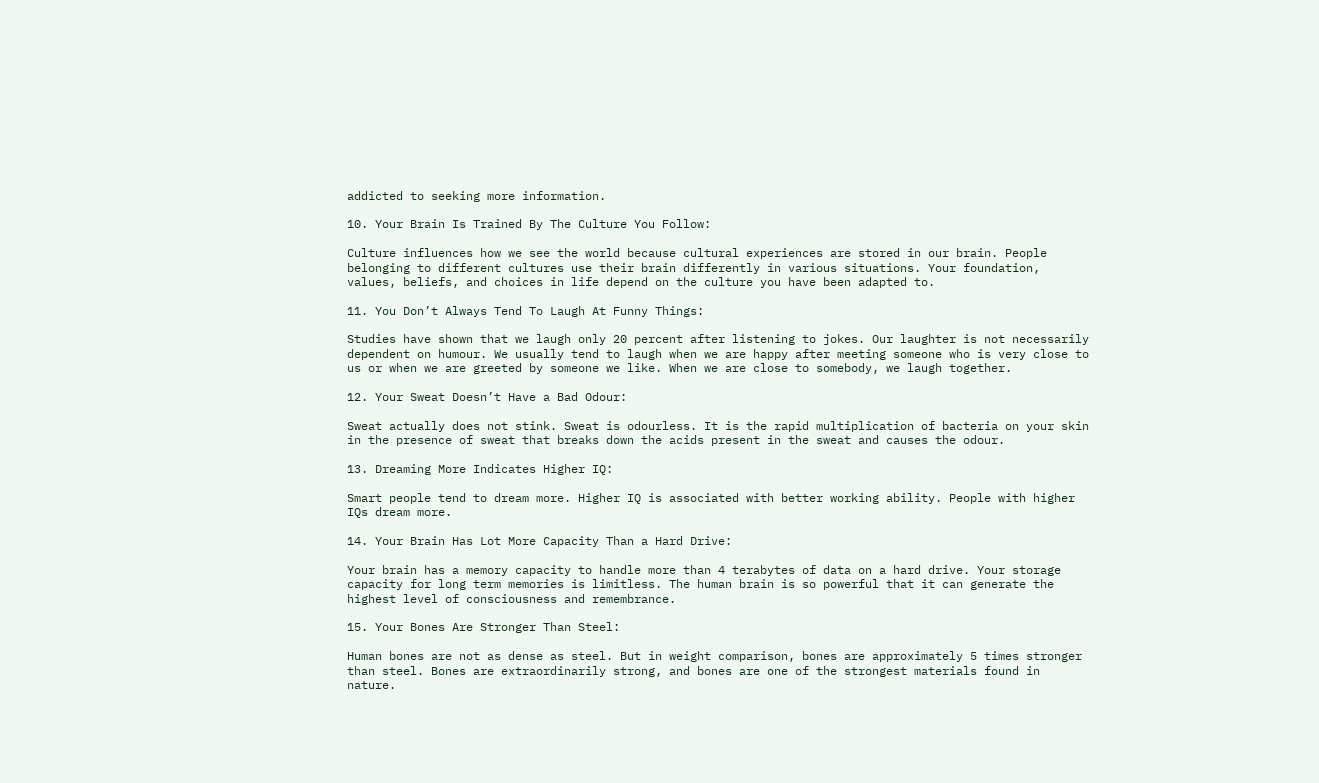addicted to seeking more information.

10. Your Brain Is Trained By The Culture You Follow:

Culture influences how we see the world because cultural experiences are stored in our brain. People belonging to different cultures use their brain differently in various situations. Your foundation, values, beliefs, and choices in life depend on the culture you have been adapted to.

11. You Don’t Always Tend To Laugh At Funny Things:

Studies have shown that we laugh only 20 percent after listening to jokes. Our laughter is not necessarily dependent on humour. We usually tend to laugh when we are happy after meeting someone who is very close to us or when we are greeted by someone we like. When we are close to somebody, we laugh together.

12. Your Sweat Doesn’t Have a Bad Odour:

Sweat actually does not stink. Sweat is odourless. It is the rapid multiplication of bacteria on your skin in the presence of sweat that breaks down the acids present in the sweat and causes the odour.

13. Dreaming More Indicates Higher IQ:

Smart people tend to dream more. Higher IQ is associated with better working ability. People with higher IQs dream more.

14. Your Brain Has Lot More Capacity Than a Hard Drive:

Your brain has a memory capacity to handle more than 4 terabytes of data on a hard drive. Your storage capacity for long term memories is limitless. The human brain is so powerful that it can generate the highest level of consciousness and remembrance.

15. Your Bones Are Stronger Than Steel:

Human bones are not as dense as steel. But in weight comparison, bones are approximately 5 times stronger than steel. Bones are extraordinarily strong, and bones are one of the strongest materials found in nature.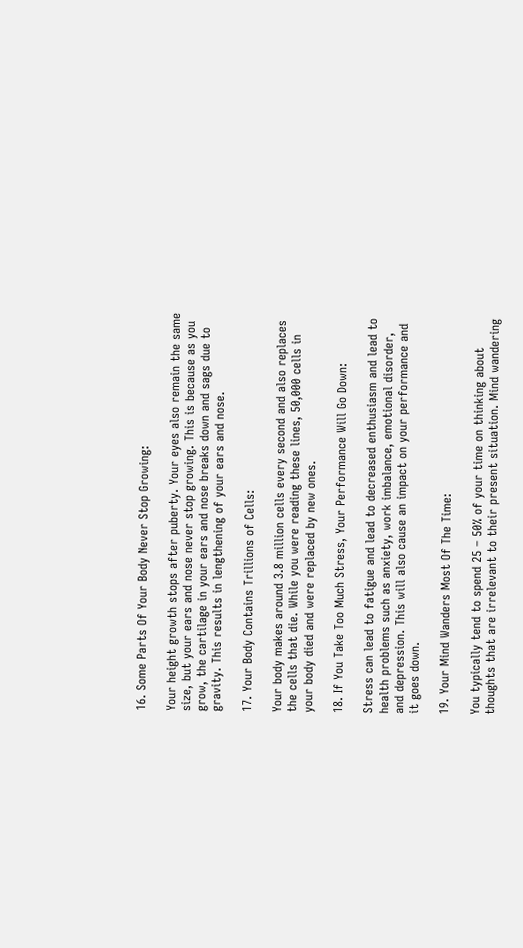16. Some Parts Of Your Body Never Stop Growing:

Your height growth stops after puberty. Your eyes also remain the same size, but your ears and nose never stop growing. This is because as you grow, the cartilage in your ears and nose breaks down and sags due to gravity. This results in lengthening of your ears and nose.

17. Your Body Contains Trillions of Cells:

Your body makes around 3.8 million cells every second and also replaces the cells that die. While you were reading these lines, 50,000 cells in your body died and were replaced by new ones.

18. If You Take Too Much Stress, Your Performance Will Go Down:

Stress can lead to fatigue and lead to decreased enthusiasm and lead to health problems such as anxiety, work imbalance, emotional disorder, and depression. This will also cause an impact on your performance and it goes down.

19. Your Mind Wanders Most Of The Time:

You typically tend to spend 25 – 50% of your time on thinking about thoughts that are irrelevant to their present situation. Mind wandering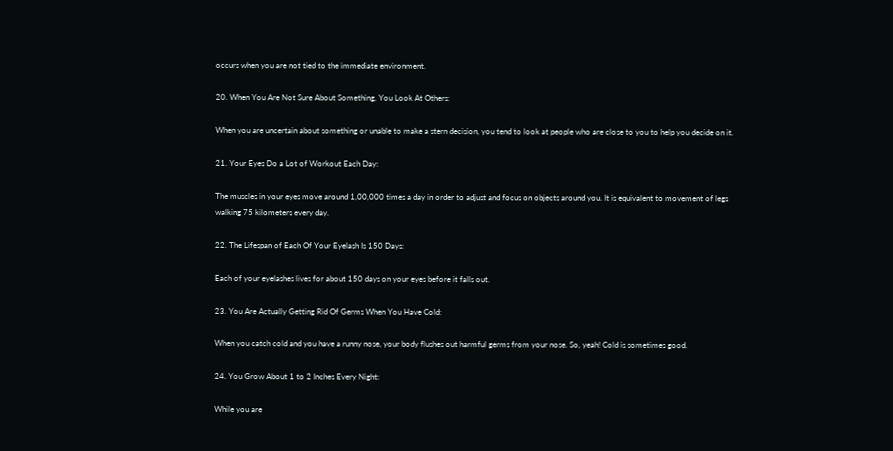occurs when you are not tied to the immediate environment.

20. When You Are Not Sure About Something, You Look At Others:

When you are uncertain about something or unable to make a stern decision, you tend to look at people who are close to you to help you decide on it.

21. Your Eyes Do a Lot of Workout Each Day:

The muscles in your eyes move around 1,00,000 times a day in order to adjust and focus on objects around you. It is equivalent to movement of legs walking 75 kilometers every day.

22. The Lifespan of Each Of Your Eyelash Is 150 Days:

Each of your eyelashes lives for about 150 days on your eyes before it falls out.

23. You Are Actually Getting Rid Of Germs When You Have Cold:

When you catch cold and you have a runny nose, your body flushes out harmful germs from your nose. So, yeah! Cold is sometimes good.

24. You Grow About 1 to 2 Inches Every Night:

While you are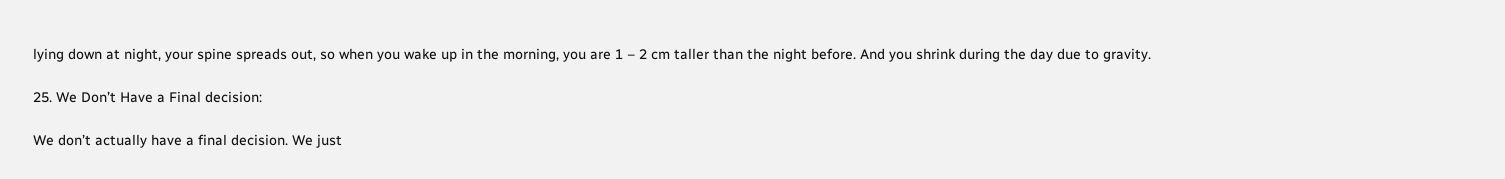lying down at night, your spine spreads out, so when you wake up in the morning, you are 1 – 2 cm taller than the night before. And you shrink during the day due to gravity.

25. We Don’t Have a Final decision:

We don’t actually have a final decision. We just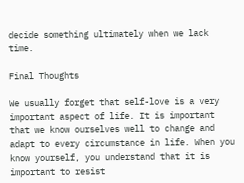decide something ultimately when we lack time.

Final Thoughts

We usually forget that self-love is a very important aspect of life. It is important that we know ourselves well to change and adapt to every circumstance in life. When you know yourself, you understand that it is important to resist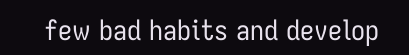few bad habits and develop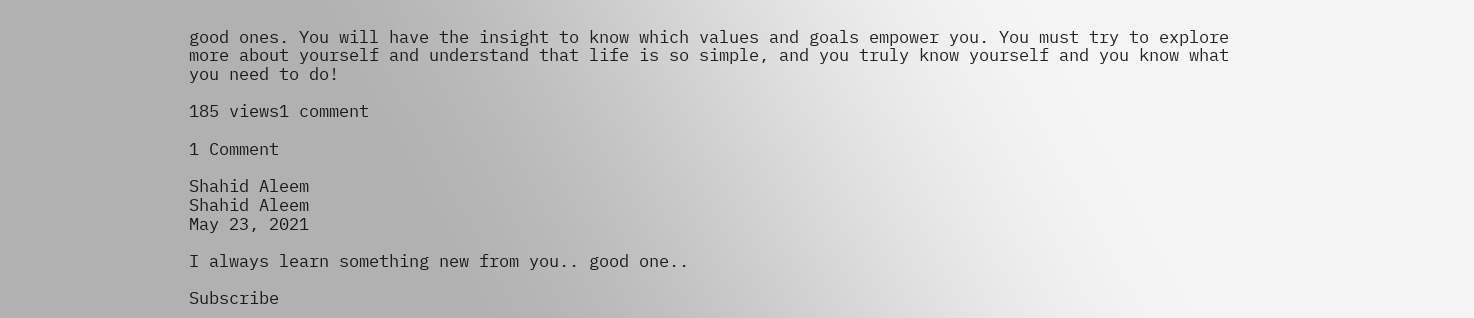good ones. You will have the insight to know which values and goals empower you. You must try to explore more about yourself and understand that life is so simple, and you truly know yourself and you know what you need to do!

185 views1 comment

1 Comment

Shahid Aleem
Shahid Aleem
May 23, 2021

I always learn something new from you.. good one..

Subscribe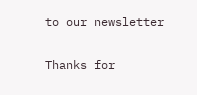to our newsletter

Thanks for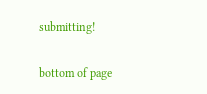submitting!

bottom of page